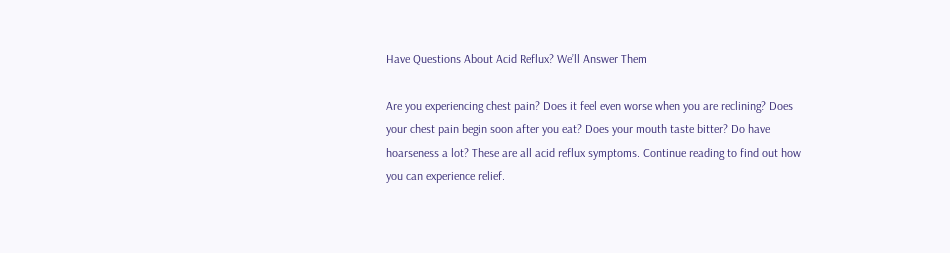Have Questions About Acid Reflux? We’ll Answer Them

Are you experiencing chest pain? Does it feel even worse when you are reclining? Does your chest pain begin soon after you eat? Does your mouth taste bitter? Do have hoarseness a lot? These are all acid reflux symptoms. Continue reading to find out how you can experience relief.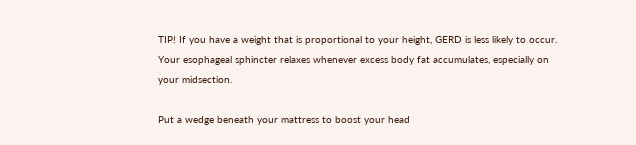TIP! If you have a weight that is proportional to your height, GERD is less likely to occur. Your esophageal sphincter relaxes whenever excess body fat accumulates, especially on your midsection.

Put a wedge beneath your mattress to boost your head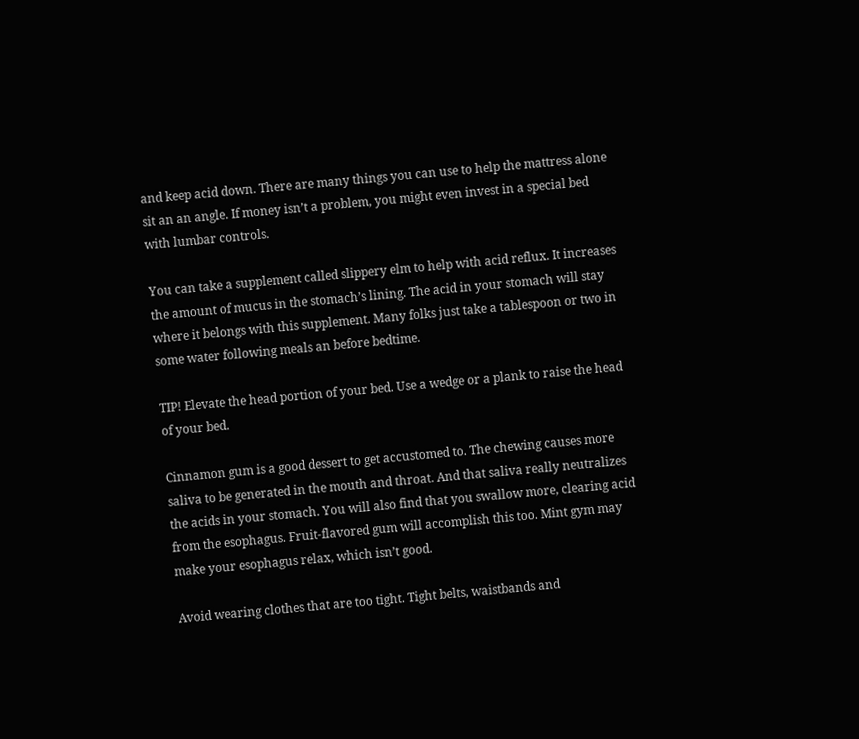and keep acid down. There are many things you can use to help the mattress alone sit an an angle. If money isn’t a problem, you might even invest in a special bed with lumbar controls.

You can take a supplement called slippery elm to help with acid reflux. It increases the amount of mucus in the stomach’s lining. The acid in your stomach will stay where it belongs with this supplement. Many folks just take a tablespoon or two in some water following meals an before bedtime.

TIP! Elevate the head portion of your bed. Use a wedge or a plank to raise the head of your bed.

Cinnamon gum is a good dessert to get accustomed to. The chewing causes more saliva to be generated in the mouth and throat. And that saliva really neutralizes the acids in your stomach. You will also find that you swallow more, clearing acid from the esophagus. Fruit-flavored gum will accomplish this too. Mint gym may make your esophagus relax, which isn’t good.

Avoid wearing clothes that are too tight. Tight belts, waistbands and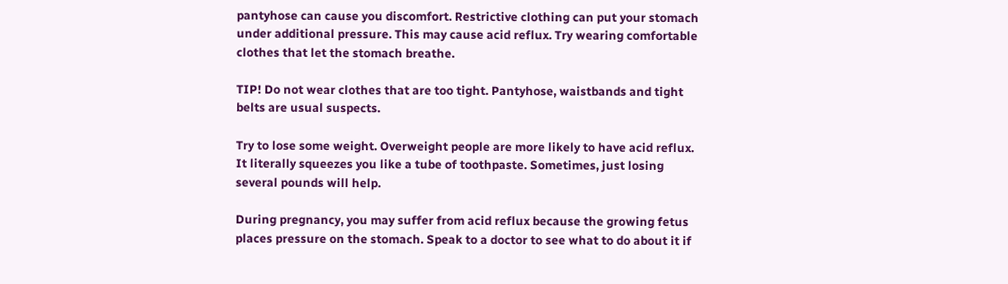pantyhose can cause you discomfort. Restrictive clothing can put your stomach under additional pressure. This may cause acid reflux. Try wearing comfortable clothes that let the stomach breathe.

TIP! Do not wear clothes that are too tight. Pantyhose, waistbands and tight belts are usual suspects.

Try to lose some weight. Overweight people are more likely to have acid reflux. It literally squeezes you like a tube of toothpaste. Sometimes, just losing several pounds will help.

During pregnancy, you may suffer from acid reflux because the growing fetus places pressure on the stomach. Speak to a doctor to see what to do about it if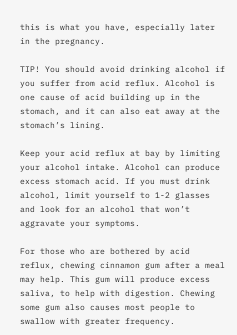this is what you have, especially later in the pregnancy.

TIP! You should avoid drinking alcohol if you suffer from acid reflux. Alcohol is one cause of acid building up in the stomach, and it can also eat away at the stomach’s lining.

Keep your acid reflux at bay by limiting your alcohol intake. Alcohol can produce excess stomach acid. If you must drink alcohol, limit yourself to 1-2 glasses and look for an alcohol that won’t aggravate your symptoms.

For those who are bothered by acid reflux, chewing cinnamon gum after a meal may help. This gum will produce excess saliva, to help with digestion. Chewing some gum also causes most people to swallow with greater frequency.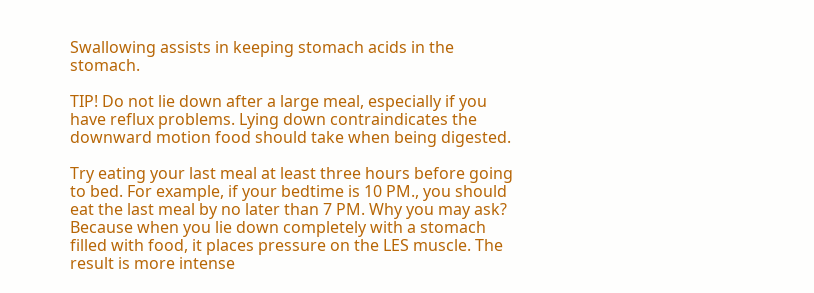Swallowing assists in keeping stomach acids in the stomach.

TIP! Do not lie down after a large meal, especially if you have reflux problems. Lying down contraindicates the downward motion food should take when being digested.

Try eating your last meal at least three hours before going to bed. For example, if your bedtime is 10 PM., you should eat the last meal by no later than 7 PM. Why you may ask? Because when you lie down completely with a stomach filled with food, it places pressure on the LES muscle. The result is more intense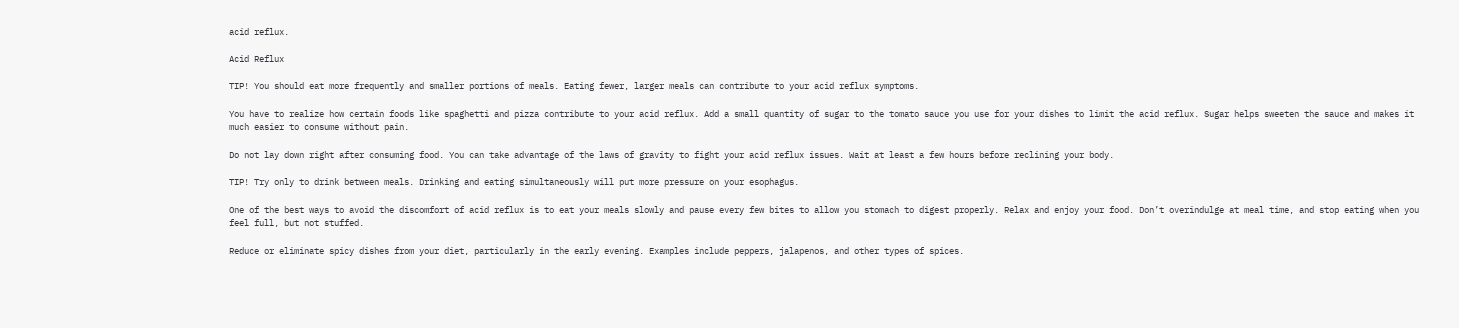acid reflux.

Acid Reflux

TIP! You should eat more frequently and smaller portions of meals. Eating fewer, larger meals can contribute to your acid reflux symptoms.

You have to realize how certain foods like spaghetti and pizza contribute to your acid reflux. Add a small quantity of sugar to the tomato sauce you use for your dishes to limit the acid reflux. Sugar helps sweeten the sauce and makes it much easier to consume without pain.

Do not lay down right after consuming food. You can take advantage of the laws of gravity to fight your acid reflux issues. Wait at least a few hours before reclining your body.

TIP! Try only to drink between meals. Drinking and eating simultaneously will put more pressure on your esophagus.

One of the best ways to avoid the discomfort of acid reflux is to eat your meals slowly and pause every few bites to allow you stomach to digest properly. Relax and enjoy your food. Don’t overindulge at meal time, and stop eating when you feel full, but not stuffed.

Reduce or eliminate spicy dishes from your diet, particularly in the early evening. Examples include peppers, jalapenos, and other types of spices.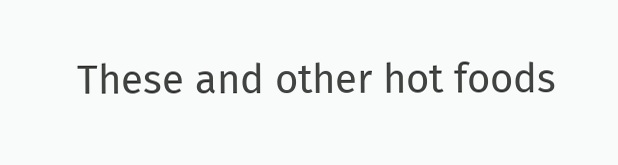These and other hot foods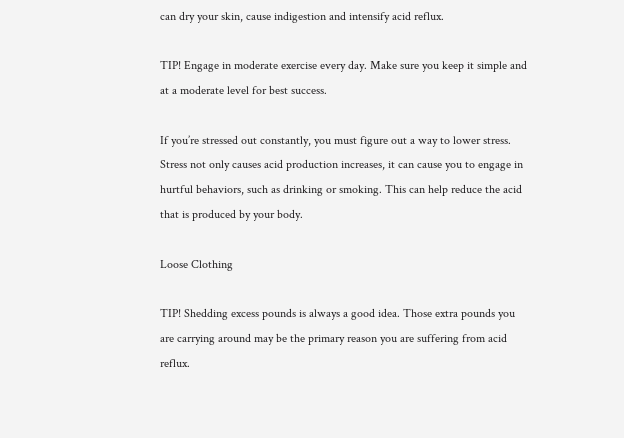can dry your skin, cause indigestion and intensify acid reflux.

TIP! Engage in moderate exercise every day. Make sure you keep it simple and at a moderate level for best success.

If you’re stressed out constantly, you must figure out a way to lower stress. Stress not only causes acid production increases, it can cause you to engage in hurtful behaviors, such as drinking or smoking. This can help reduce the acid that is produced by your body.

Loose Clothing

TIP! Shedding excess pounds is always a good idea. Those extra pounds you are carrying around may be the primary reason you are suffering from acid reflux.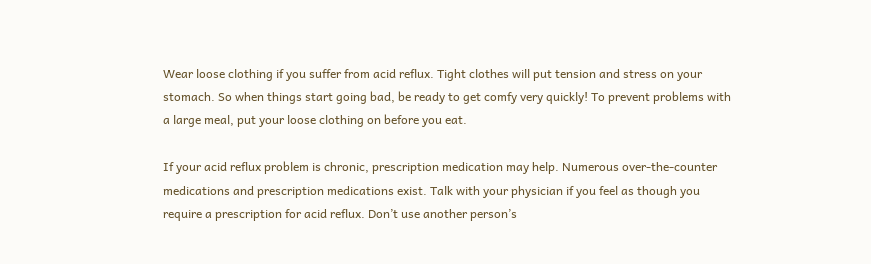Wear loose clothing if you suffer from acid reflux. Tight clothes will put tension and stress on your stomach. So when things start going bad, be ready to get comfy very quickly! To prevent problems with a large meal, put your loose clothing on before you eat.

If your acid reflux problem is chronic, prescription medication may help. Numerous over-the-counter medications and prescription medications exist. Talk with your physician if you feel as though you require a prescription for acid reflux. Don’t use another person’s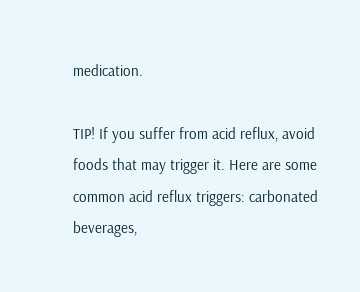medication.

TIP! If you suffer from acid reflux, avoid foods that may trigger it. Here are some common acid reflux triggers: carbonated beverages,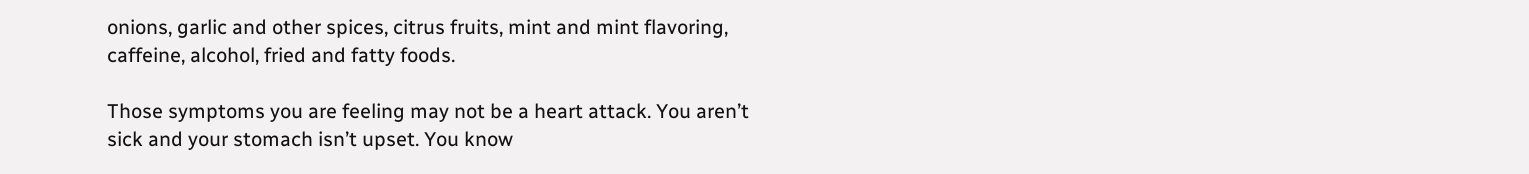onions, garlic and other spices, citrus fruits, mint and mint flavoring, caffeine, alcohol, fried and fatty foods.

Those symptoms you are feeling may not be a heart attack. You aren’t sick and your stomach isn’t upset. You know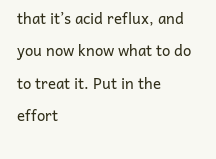that it’s acid reflux, and you now know what to do to treat it. Put in the effort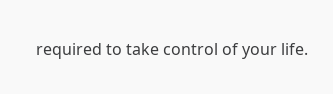required to take control of your life.